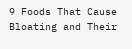9 Foods That Cause Bloating and Their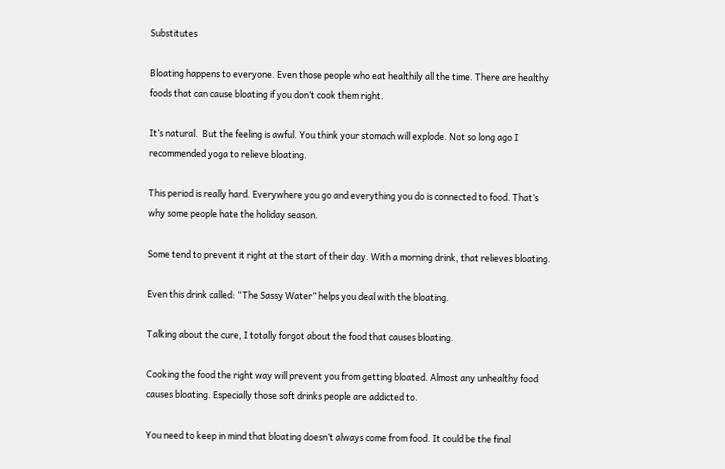Substitutes

Bloating happens to everyone. Even those people who eat healthily all the time. There are healthy foods that can cause bloating if you don’t cook them right.

It’s natural.  But the feeling is awful. You think your stomach will explode. Not so long ago I recommended yoga to relieve bloating.

This period is really hard. Everywhere you go and everything you do is connected to food. That’s why some people hate the holiday season.

Some tend to prevent it right at the start of their day. With a morning drink, that relieves bloating.

Even this drink called: “The Sassy Water” helps you deal with the bloating.

Talking about the cure, I totally forgot about the food that causes bloating.

Cooking the food the right way will prevent you from getting bloated. Almost any unhealthy food causes bloating. Especially those soft drinks people are addicted to.

You need to keep in mind that bloating doesn’t always come from food. It could be the final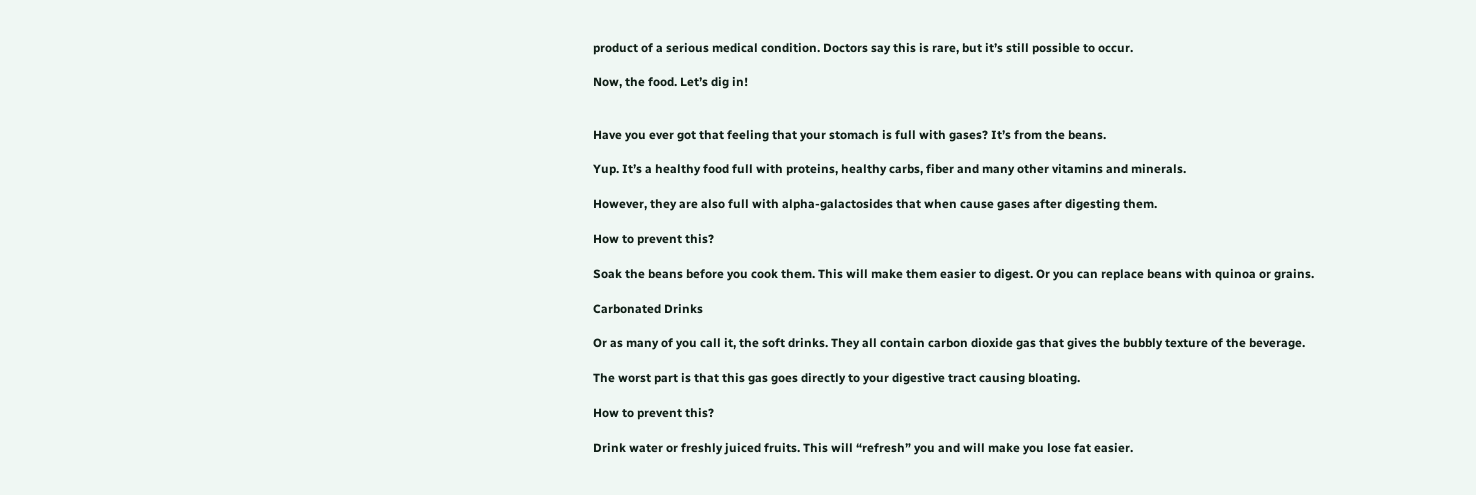product of a serious medical condition. Doctors say this is rare, but it’s still possible to occur.

Now, the food. Let’s dig in!


Have you ever got that feeling that your stomach is full with gases? It’s from the beans.

Yup. It’s a healthy food full with proteins, healthy carbs, fiber and many other vitamins and minerals.

However, they are also full with alpha-galactosides that when cause gases after digesting them.

How to prevent this?

Soak the beans before you cook them. This will make them easier to digest. Or you can replace beans with quinoa or grains.

Carbonated Drinks

Or as many of you call it, the soft drinks. They all contain carbon dioxide gas that gives the bubbly texture of the beverage.

The worst part is that this gas goes directly to your digestive tract causing bloating.

How to prevent this?

Drink water or freshly juiced fruits. This will “refresh” you and will make you lose fat easier.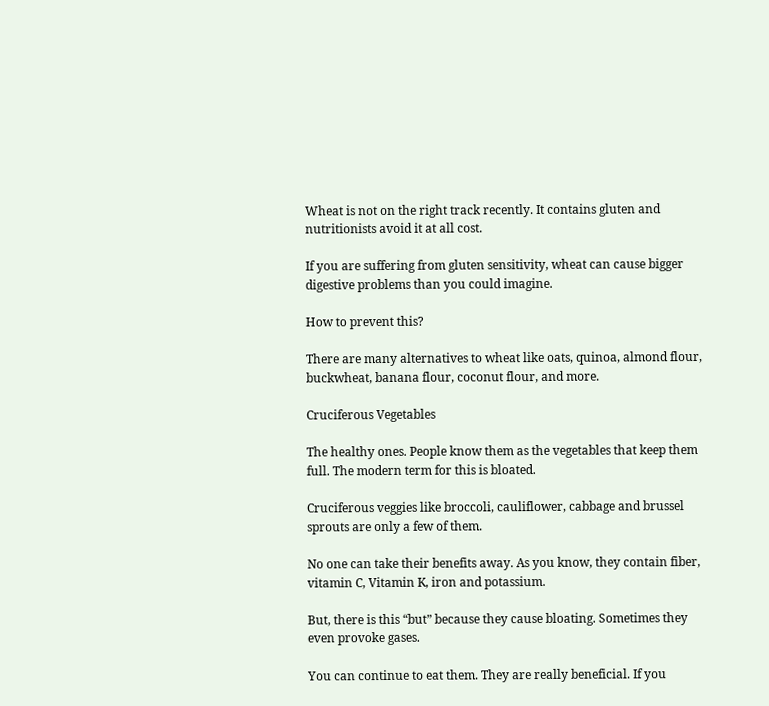Wheat is not on the right track recently. It contains gluten and nutritionists avoid it at all cost.

If you are suffering from gluten sensitivity, wheat can cause bigger digestive problems than you could imagine.

How to prevent this?

There are many alternatives to wheat like oats, quinoa, almond flour, buckwheat, banana flour, coconut flour, and more.

Cruciferous Vegetables

The healthy ones. People know them as the vegetables that keep them full. The modern term for this is bloated.

Cruciferous veggies like broccoli, cauliflower, cabbage and brussel sprouts are only a few of them.

No one can take their benefits away. As you know, they contain fiber, vitamin C, Vitamin K, iron and potassium.

But, there is this “but” because they cause bloating. Sometimes they even provoke gases.

You can continue to eat them. They are really beneficial. If you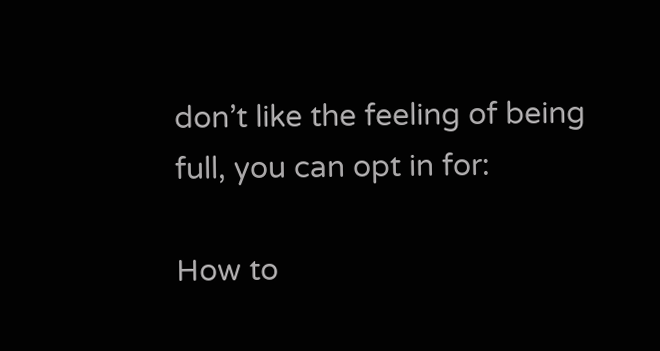don’t like the feeling of being full, you can opt in for:

How to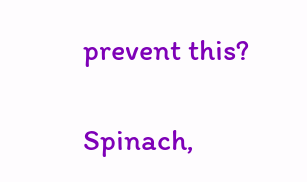prevent this?

Spinach,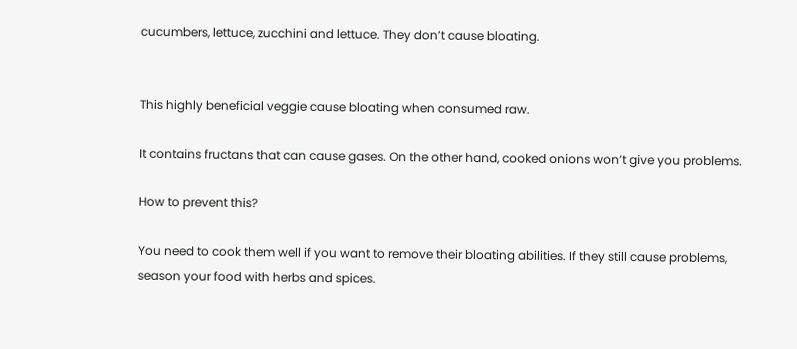cucumbers, lettuce, zucchini and lettuce. They don’t cause bloating.


This highly beneficial veggie cause bloating when consumed raw.

It contains fructans that can cause gases. On the other hand, cooked onions won’t give you problems.

How to prevent this?

You need to cook them well if you want to remove their bloating abilities. If they still cause problems, season your food with herbs and spices.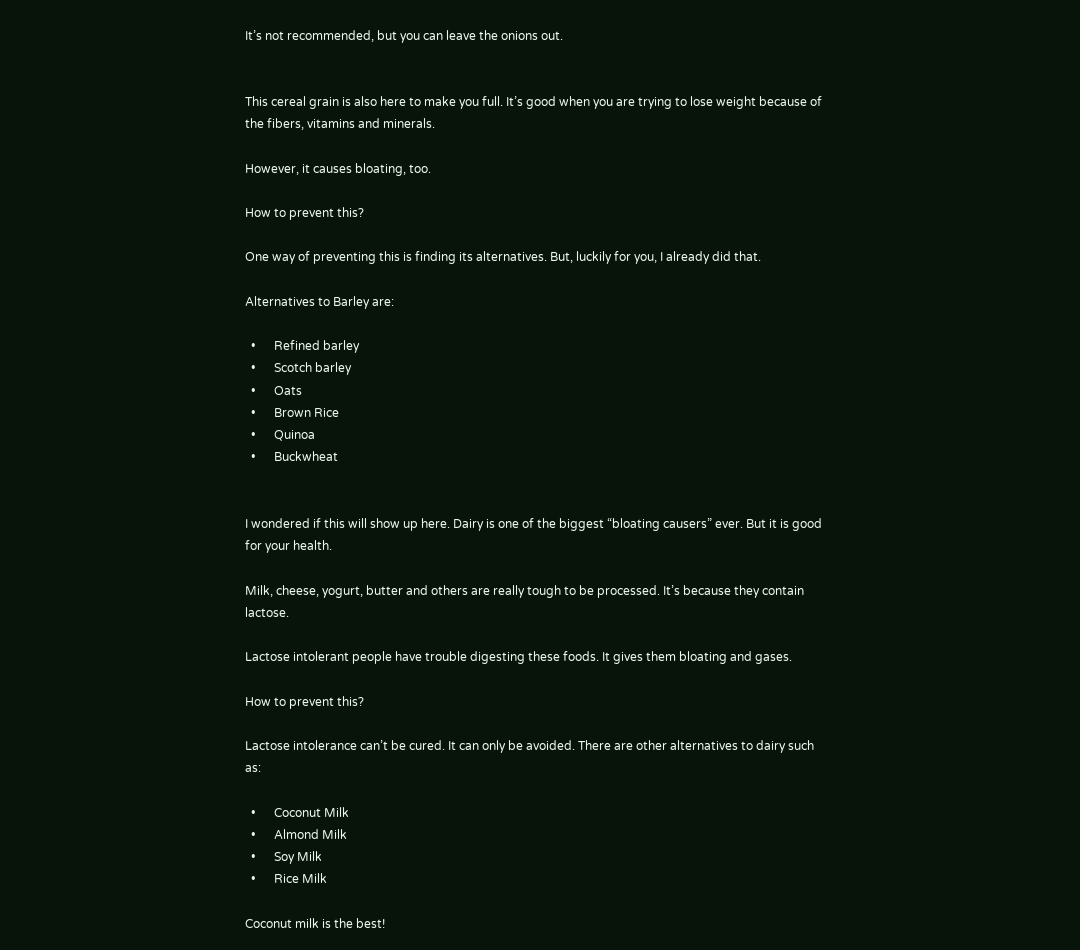It’s not recommended, but you can leave the onions out.


This cereal grain is also here to make you full. It’s good when you are trying to lose weight because of the fibers, vitamins and minerals.

However, it causes bloating, too.

How to prevent this?

One way of preventing this is finding its alternatives. But, luckily for you, I already did that.

Alternatives to Barley are:

  •      Refined barley
  •      Scotch barley
  •      Oats
  •      Brown Rice
  •      Quinoa
  •      Buckwheat


I wondered if this will show up here. Dairy is one of the biggest “bloating causers” ever. But it is good for your health.

Milk, cheese, yogurt, butter and others are really tough to be processed. It’s because they contain lactose.

Lactose intolerant people have trouble digesting these foods. It gives them bloating and gases.

How to prevent this?

Lactose intolerance can’t be cured. It can only be avoided. There are other alternatives to dairy such as:

  •      Coconut Milk
  •      Almond Milk
  •      Soy Milk
  •      Rice Milk

Coconut milk is the best!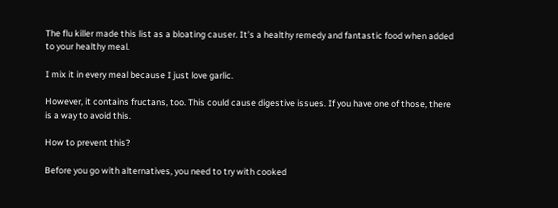The flu killer made this list as a bloating causer. It’s a healthy remedy and fantastic food when added to your healthy meal.

I mix it in every meal because I just love garlic.

However, it contains fructans, too. This could cause digestive issues. If you have one of those, there is a way to avoid this.

How to prevent this?

Before you go with alternatives, you need to try with cooked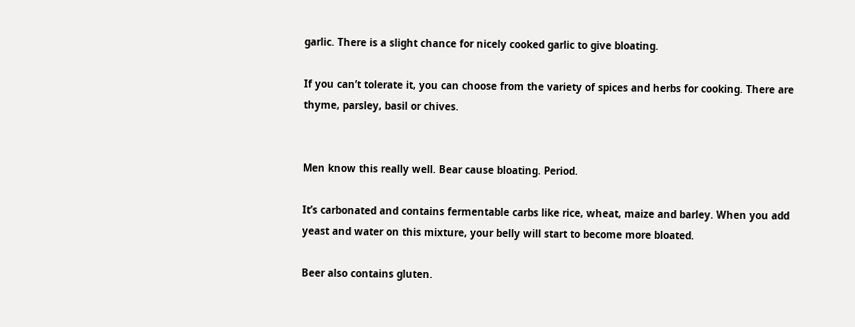garlic. There is a slight chance for nicely cooked garlic to give bloating.

If you can’t tolerate it, you can choose from the variety of spices and herbs for cooking. There are thyme, parsley, basil or chives.


Men know this really well. Bear cause bloating. Period.

It’s carbonated and contains fermentable carbs like rice, wheat, maize and barley. When you add yeast and water on this mixture, your belly will start to become more bloated.

Beer also contains gluten.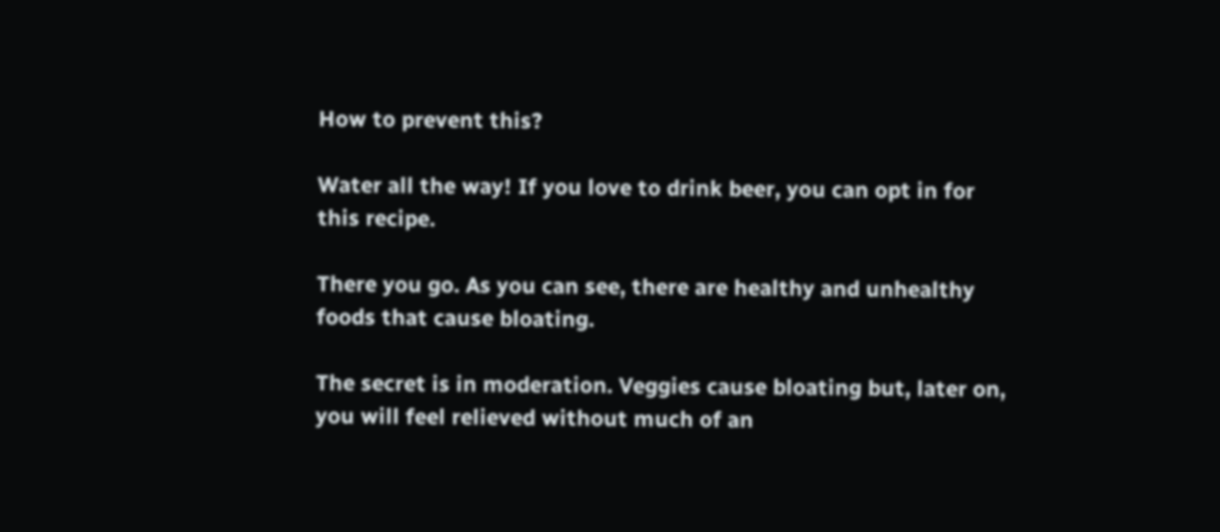How to prevent this?

Water all the way! If you love to drink beer, you can opt in for this recipe.

There you go. As you can see, there are healthy and unhealthy foods that cause bloating.

The secret is in moderation. Veggies cause bloating but, later on, you will feel relieved without much of an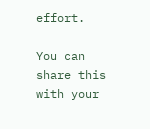effort.

You can share this with your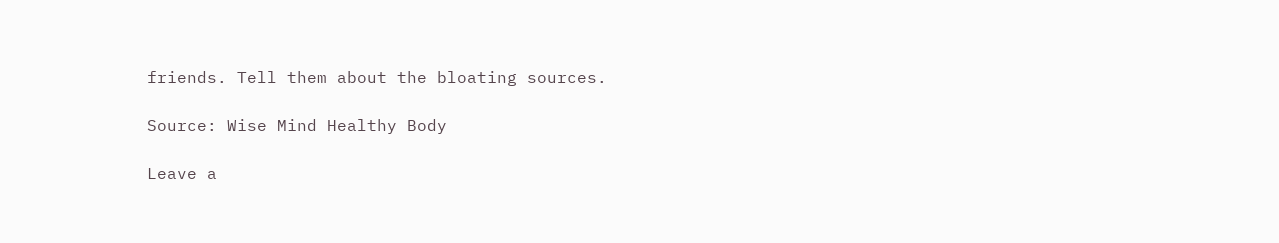friends. Tell them about the bloating sources.

Source: Wise Mind Healthy Body

Leave a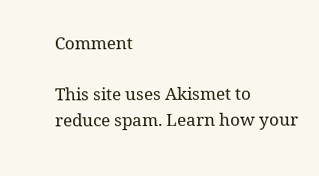Comment

This site uses Akismet to reduce spam. Learn how your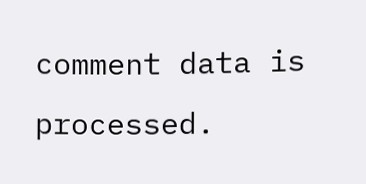comment data is processed.